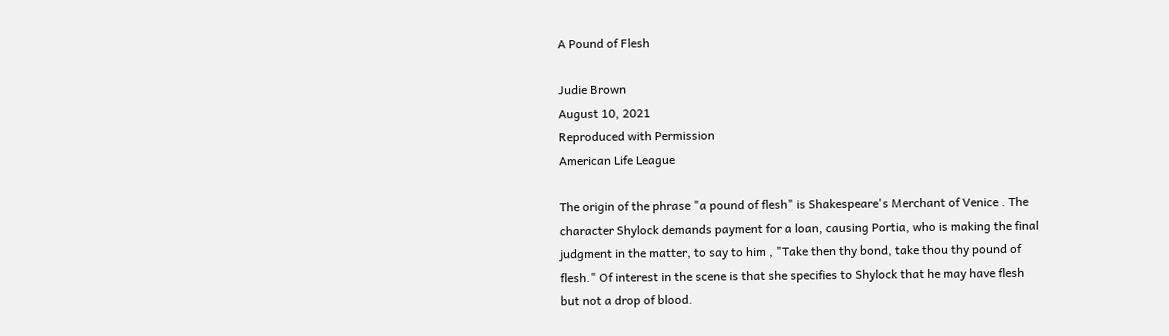A Pound of Flesh

Judie Brown
August 10, 2021
Reproduced with Permission
American Life League

The origin of the phrase "a pound of flesh" is Shakespeare's Merchant of Venice . The character Shylock demands payment for a loan, causing Portia, who is making the final judgment in the matter, to say to him , "Take then thy bond, take thou thy pound of flesh." Of interest in the scene is that she specifies to Shylock that he may have flesh but not a drop of blood.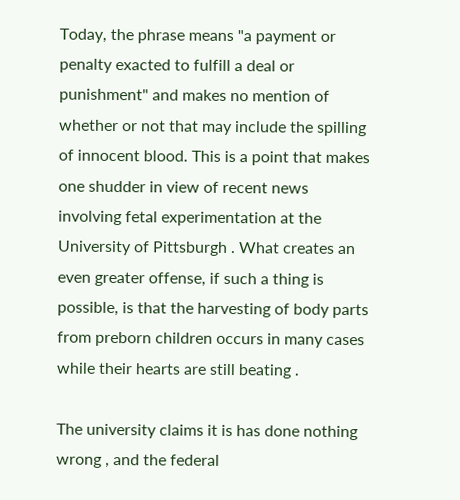Today, the phrase means "a payment or penalty exacted to fulfill a deal or punishment" and makes no mention of whether or not that may include the spilling of innocent blood. This is a point that makes one shudder in view of recent news involving fetal experimentation at the University of Pittsburgh . What creates an even greater offense, if such a thing is possible, is that the harvesting of body parts from preborn children occurs in many cases while their hearts are still beating .

The university claims it is has done nothing wrong , and the federal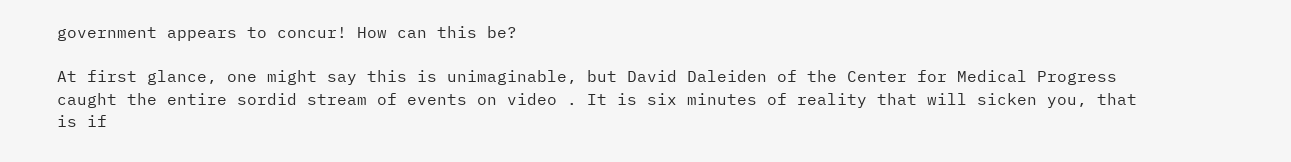government appears to concur! How can this be?

At first glance, one might say this is unimaginable, but David Daleiden of the Center for Medical Progress caught the entire sordid stream of events on video . It is six minutes of reality that will sicken you, that is if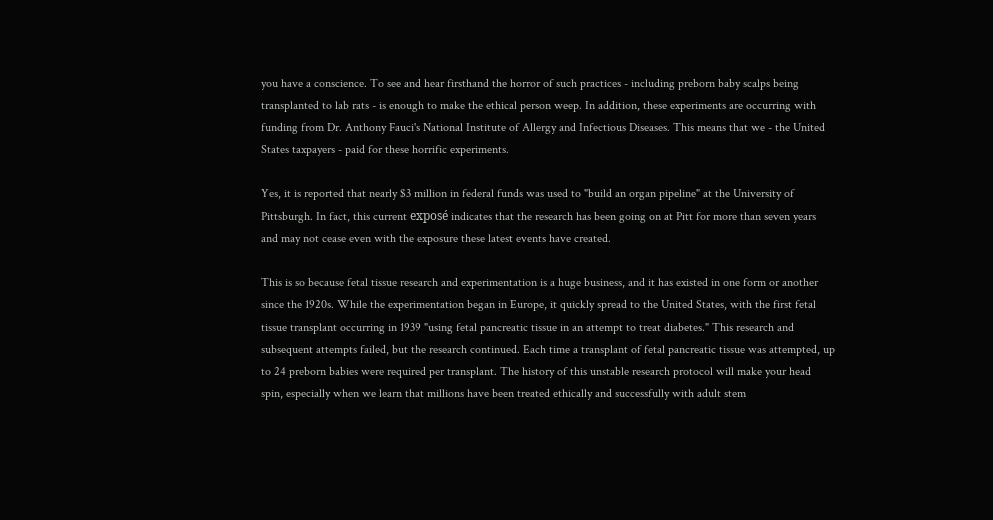you have a conscience. To see and hear firsthand the horror of such practices - including preborn baby scalps being transplanted to lab rats - is enough to make the ethical person weep. In addition, these experiments are occurring with funding from Dr. Anthony Fauci's National Institute of Allergy and Infectious Diseases. This means that we - the United States taxpayers - paid for these horrific experiments.

Yes, it is reported that nearly $3 million in federal funds was used to "build an organ pipeline" at the University of Pittsburgh. In fact, this current exposé indicates that the research has been going on at Pitt for more than seven years and may not cease even with the exposure these latest events have created.

This is so because fetal tissue research and experimentation is a huge business, and it has existed in one form or another since the 1920s. While the experimentation began in Europe, it quickly spread to the United States, with the first fetal tissue transplant occurring in 1939 "using fetal pancreatic tissue in an attempt to treat diabetes." This research and subsequent attempts failed, but the research continued. Each time a transplant of fetal pancreatic tissue was attempted, up to 24 preborn babies were required per transplant. The history of this unstable research protocol will make your head spin, especially when we learn that millions have been treated ethically and successfully with adult stem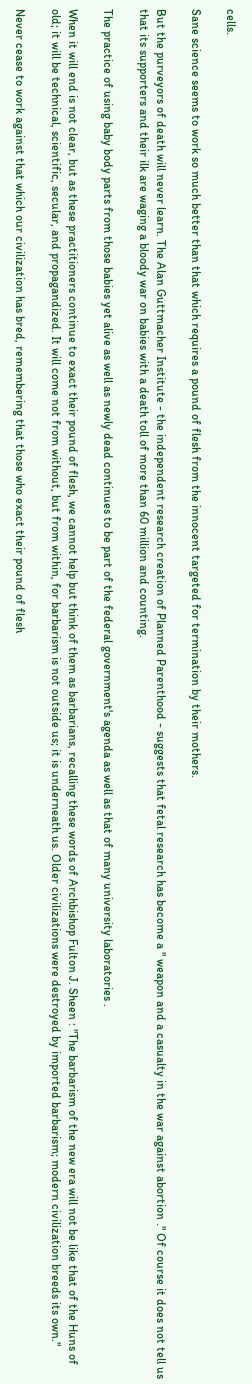cells.

Sane science seems to work so much better than that which requires a pound of flesh from the innocent targeted for termination by their mothers.

But the purveyors of death will never learn. The Alan Guttmacher Institute - the independent research creation of Planned Parenthood - suggests that fetal research has become a " weapon and a casualty in the war against abortion ." Of course it does not tell us that its supporters and their ilk are waging a bloody war on babies with a death toll of more than 60 million and counting.

The practice of using baby body parts from those babies yet alive as well as newly dead continues to be part of the federal government's agenda as well as that of many university laboratories .

When it will end is not clear, but as these practitioners continue to exact their pound of flesh, we cannot help but think of them as barbarians, recalling these words of Archbishop Fulton J. Sheen : "The barbarism of the new era will not be like that of the Huns of old; it will be technical, scientific, secular, and propagandized. It will come not from without, but from within, for barbarism is not outside us; it is underneath us. Older civilizations were destroyed by imported barbarism; modern civilization breeds its own."

Never cease to work against that which our civilization has bred, remembering that those who exact their pound of flesh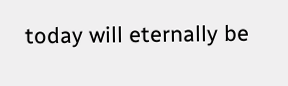today will eternally be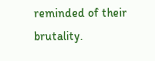reminded of their brutality.